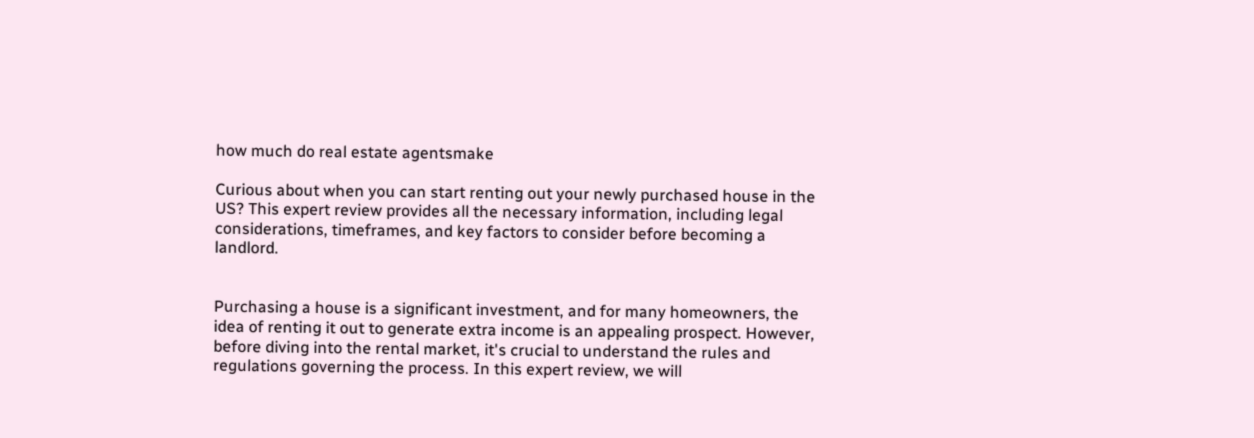how much do real estate agentsmake

Curious about when you can start renting out your newly purchased house in the US? This expert review provides all the necessary information, including legal considerations, timeframes, and key factors to consider before becoming a landlord.


Purchasing a house is a significant investment, and for many homeowners, the idea of renting it out to generate extra income is an appealing prospect. However, before diving into the rental market, it's crucial to understand the rules and regulations governing the process. In this expert review, we will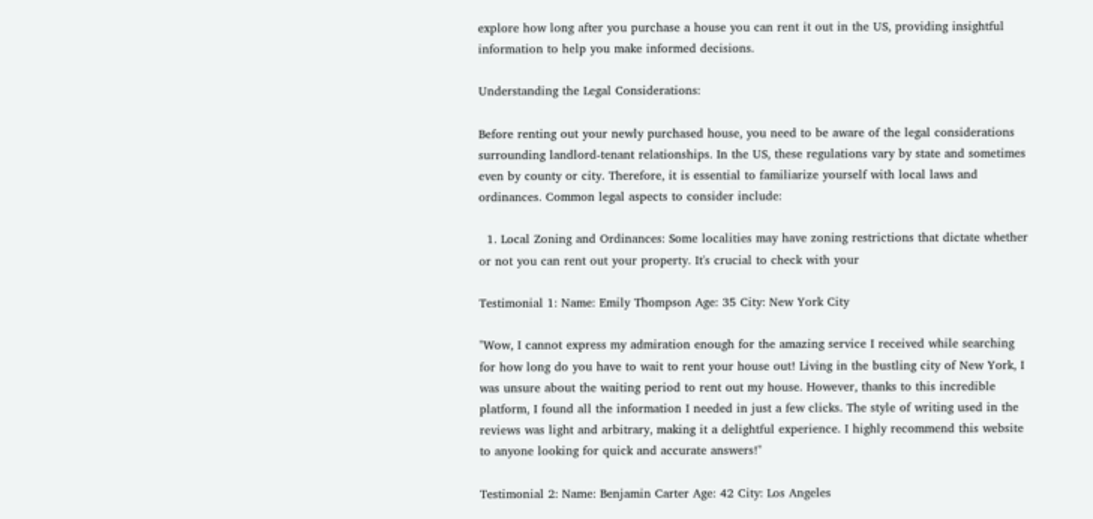explore how long after you purchase a house you can rent it out in the US, providing insightful information to help you make informed decisions.

Understanding the Legal Considerations:

Before renting out your newly purchased house, you need to be aware of the legal considerations surrounding landlord-tenant relationships. In the US, these regulations vary by state and sometimes even by county or city. Therefore, it is essential to familiarize yourself with local laws and ordinances. Common legal aspects to consider include:

  1. Local Zoning and Ordinances: Some localities may have zoning restrictions that dictate whether or not you can rent out your property. It's crucial to check with your

Testimonial 1: Name: Emily Thompson Age: 35 City: New York City

"Wow, I cannot express my admiration enough for the amazing service I received while searching for how long do you have to wait to rent your house out! Living in the bustling city of New York, I was unsure about the waiting period to rent out my house. However, thanks to this incredible platform, I found all the information I needed in just a few clicks. The style of writing used in the reviews was light and arbitrary, making it a delightful experience. I highly recommend this website to anyone looking for quick and accurate answers!"

Testimonial 2: Name: Benjamin Carter Age: 42 City: Los Angeles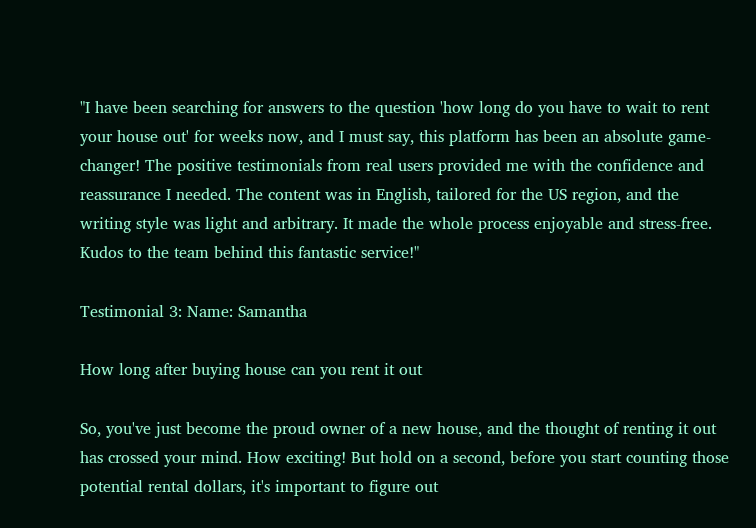"I have been searching for answers to the question 'how long do you have to wait to rent your house out' for weeks now, and I must say, this platform has been an absolute game-changer! The positive testimonials from real users provided me with the confidence and reassurance I needed. The content was in English, tailored for the US region, and the writing style was light and arbitrary. It made the whole process enjoyable and stress-free. Kudos to the team behind this fantastic service!"

Testimonial 3: Name: Samantha

How long after buying house can you rent it out

So, you've just become the proud owner of a new house, and the thought of renting it out has crossed your mind. How exciting! But hold on a second, before you start counting those potential rental dollars, it's important to figure out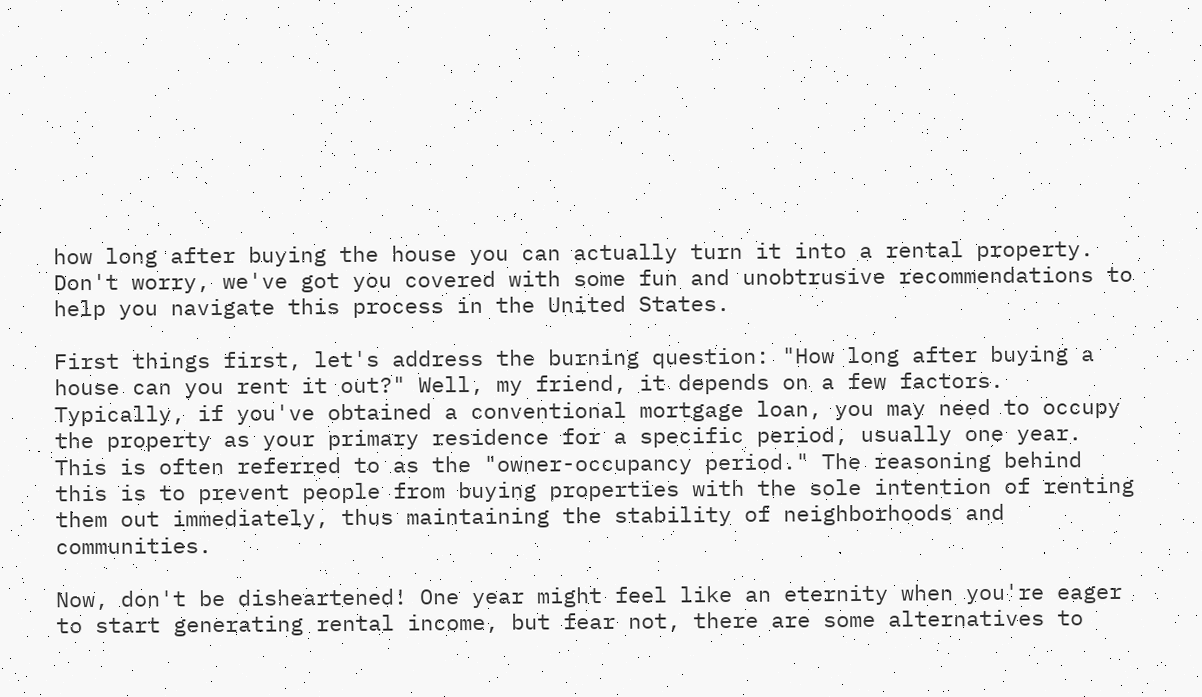how long after buying the house you can actually turn it into a rental property. Don't worry, we've got you covered with some fun and unobtrusive recommendations to help you navigate this process in the United States.

First things first, let's address the burning question: "How long after buying a house can you rent it out?" Well, my friend, it depends on a few factors. Typically, if you've obtained a conventional mortgage loan, you may need to occupy the property as your primary residence for a specific period, usually one year. This is often referred to as the "owner-occupancy period." The reasoning behind this is to prevent people from buying properties with the sole intention of renting them out immediately, thus maintaining the stability of neighborhoods and communities.

Now, don't be disheartened! One year might feel like an eternity when you're eager to start generating rental income, but fear not, there are some alternatives to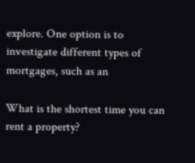explore. One option is to investigate different types of mortgages, such as an

What is the shortest time you can rent a property?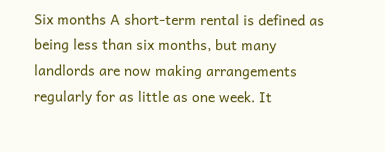Six months A short-term rental is defined as being less than six months, but many landlords are now making arrangements regularly for as little as one week. It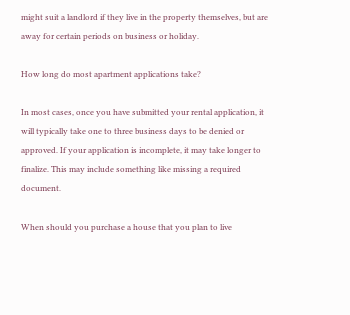might suit a landlord if they live in the property themselves, but are away for certain periods on business or holiday.

How long do most apartment applications take?

In most cases, once you have submitted your rental application, it will typically take one to three business days to be denied or approved. If your application is incomplete, it may take longer to finalize. This may include something like missing a required document.

When should you purchase a house that you plan to live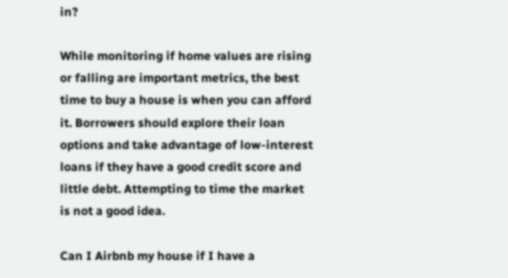in?

While monitoring if home values are rising or falling are important metrics, the best time to buy a house is when you can afford it. Borrowers should explore their loan options and take advantage of low-interest loans if they have a good credit score and little debt. Attempting to time the market is not a good idea.

Can I Airbnb my house if I have a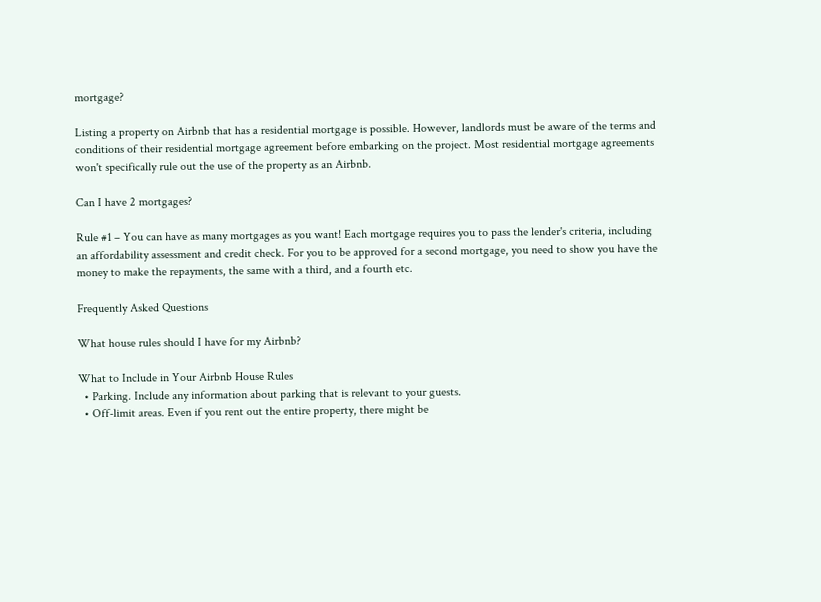mortgage?

Listing a property on Airbnb that has a residential mortgage is possible. However, landlords must be aware of the terms and conditions of their residential mortgage agreement before embarking on the project. Most residential mortgage agreements won't specifically rule out the use of the property as an Airbnb.

Can I have 2 mortgages?

Rule #1 – You can have as many mortgages as you want! Each mortgage requires you to pass the lender's criteria, including an affordability assessment and credit check. For you to be approved for a second mortgage, you need to show you have the money to make the repayments, the same with a third, and a fourth etc.

Frequently Asked Questions

What house rules should I have for my Airbnb?

What to Include in Your Airbnb House Rules
  • Parking. Include any information about parking that is relevant to your guests.
  • Off-limit areas. Even if you rent out the entire property, there might be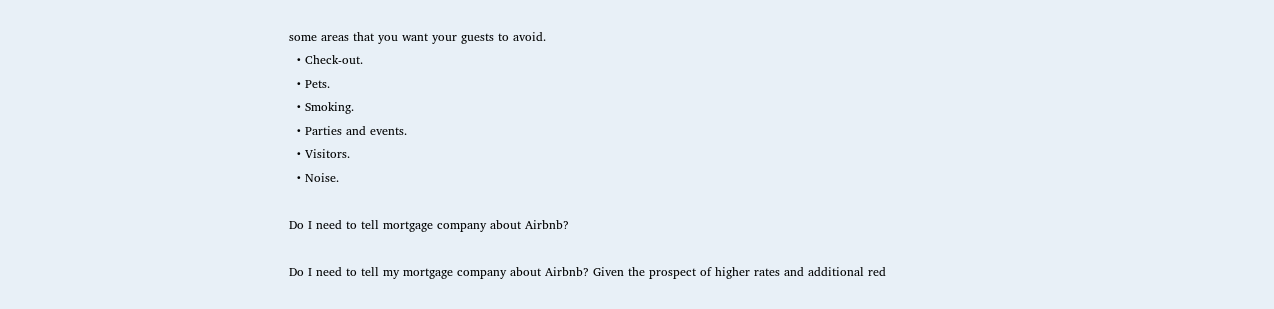some areas that you want your guests to avoid.
  • Check-out.
  • Pets.
  • Smoking.
  • Parties and events.
  • Visitors.
  • Noise.

Do I need to tell mortgage company about Airbnb?

Do I need to tell my mortgage company about Airbnb? Given the prospect of higher rates and additional red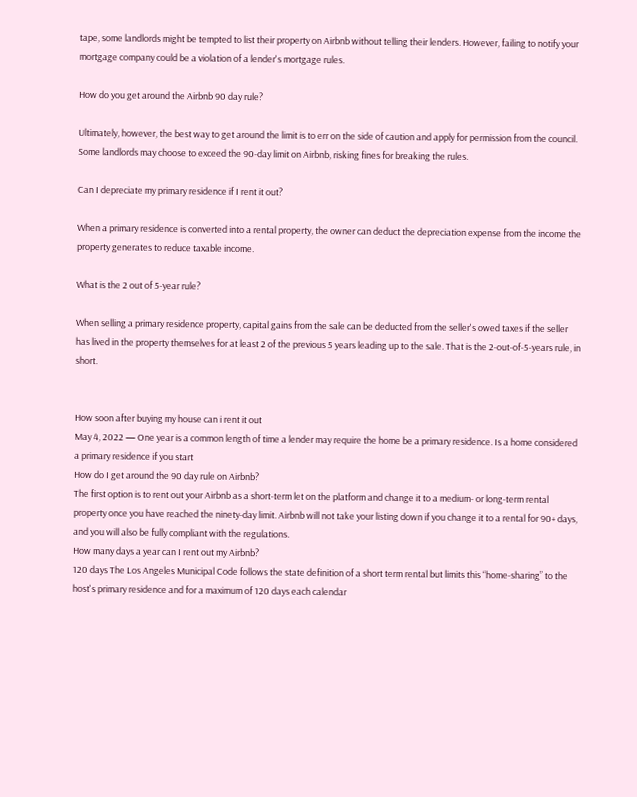tape, some landlords might be tempted to list their property on Airbnb without telling their lenders. However, failing to notify your mortgage company could be a violation of a lender's mortgage rules.

How do you get around the Airbnb 90 day rule?

Ultimately, however, the best way to get around the limit is to err on the side of caution and apply for permission from the council. Some landlords may choose to exceed the 90-day limit on Airbnb, risking fines for breaking the rules.

Can I depreciate my primary residence if I rent it out?

When a primary residence is converted into a rental property, the owner can deduct the depreciation expense from the income the property generates to reduce taxable income.

What is the 2 out of 5-year rule?

When selling a primary residence property, capital gains from the sale can be deducted from the seller's owed taxes if the seller has lived in the property themselves for at least 2 of the previous 5 years leading up to the sale. That is the 2-out-of-5-years rule, in short.


How soon after buying my house can i rent it out
May 4, 2022 — One year is a common length of time a lender may require the home be a primary residence. Is a home considered a primary residence if you start
How do I get around the 90 day rule on Airbnb?
The first option is to rent out your Airbnb as a short-term let on the platform and change it to a medium- or long-term rental property once you have reached the ninety-day limit. Airbnb will not take your listing down if you change it to a rental for 90+ days, and you will also be fully compliant with the regulations.
How many days a year can I rent out my Airbnb?
120 days The Los Angeles Municipal Code follows the state definition of a short term rental but limits this “home-sharing” to the host's primary residence and for a maximum of 120 days each calendar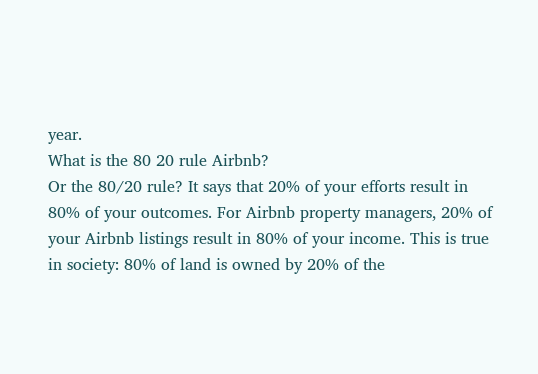year.
What is the 80 20 rule Airbnb?
Or the 80/20 rule? It says that 20% of your efforts result in 80% of your outcomes. For Airbnb property managers, 20% of your Airbnb listings result in 80% of your income. This is true in society: 80% of land is owned by 20% of the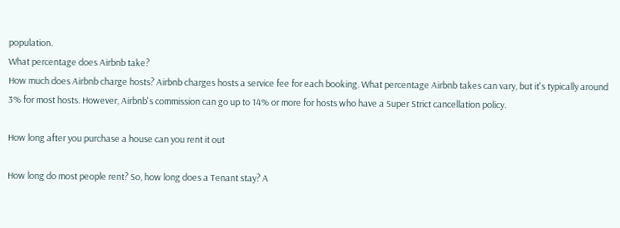population.
What percentage does Airbnb take?
How much does Airbnb charge hosts? Airbnb charges hosts a service fee for each booking. What percentage Airbnb takes can vary, but it's typically around 3% for most hosts. However, Airbnb's commission can go up to 14% or more for hosts who have a Super Strict cancellation policy.

How long after you purchase a house can you rent it out

How long do most people rent? So, how long does a Tenant stay? A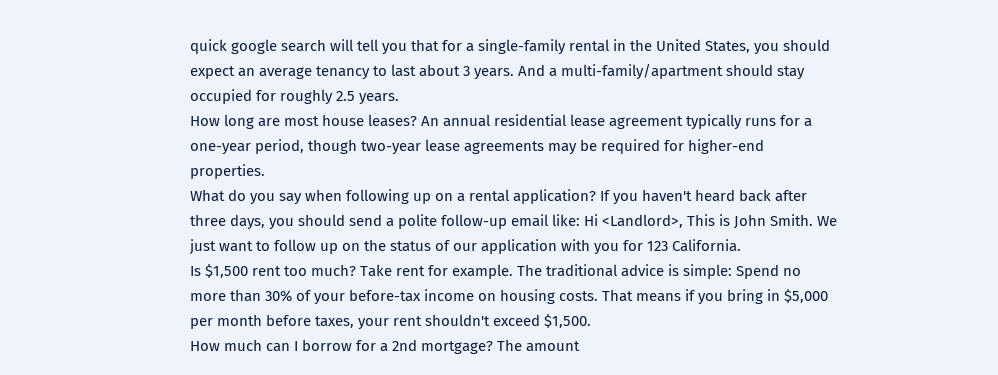quick google search will tell you that for a single-family rental in the United States, you should expect an average tenancy to last about 3 years. And a multi-family/apartment should stay occupied for roughly 2.5 years.
How long are most house leases? An annual residential lease agreement typically runs for a one-year period, though two-year lease agreements may be required for higher-end properties.
What do you say when following up on a rental application? If you haven't heard back after three days, you should send a polite follow-up email like: Hi <Landlord>, This is John Smith. We just want to follow up on the status of our application with you for 123 California.
Is $1,500 rent too much? Take rent for example. The traditional advice is simple: Spend no more than 30% of your before-tax income on housing costs. That means if you bring in $5,000 per month before taxes, your rent shouldn't exceed $1,500.
How much can I borrow for a 2nd mortgage? The amount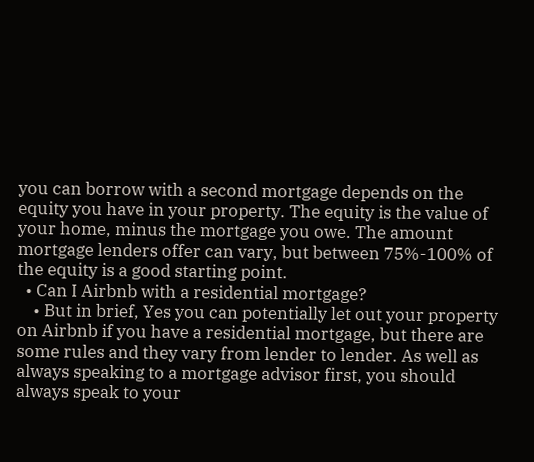you can borrow with a second mortgage depends on the equity you have in your property. The equity is the value of your home, minus the mortgage you owe. The amount mortgage lenders offer can vary, but between 75%-100% of the equity is a good starting point.
  • Can I Airbnb with a residential mortgage?
    • But in brief, Yes you can potentially let out your property on Airbnb if you have a residential mortgage, but there are some rules and they vary from lender to lender. As well as always speaking to a mortgage advisor first, you should always speak to your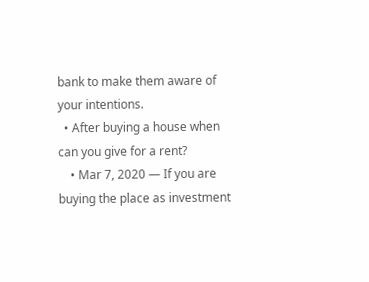bank to make them aware of your intentions.
  • After buying a house when can you give for a rent?
    • Mar 7, 2020 — If you are buying the place as investment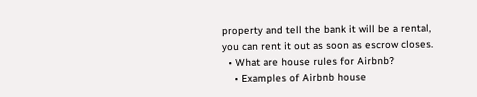property and tell the bank it will be a rental, you can rent it out as soon as escrow closes.
  • What are house rules for Airbnb?
    • Examples of Airbnb house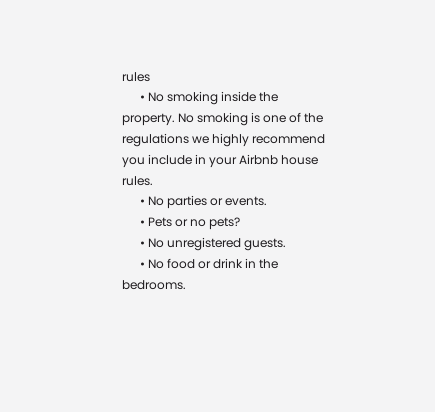rules
      • No smoking inside the property. No smoking is one of the regulations we highly recommend you include in your Airbnb house rules.
      • No parties or events.
      • Pets or no pets?
      • No unregistered guests.
      • No food or drink in the bedrooms.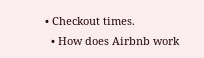• Checkout times.
  • How does Airbnb work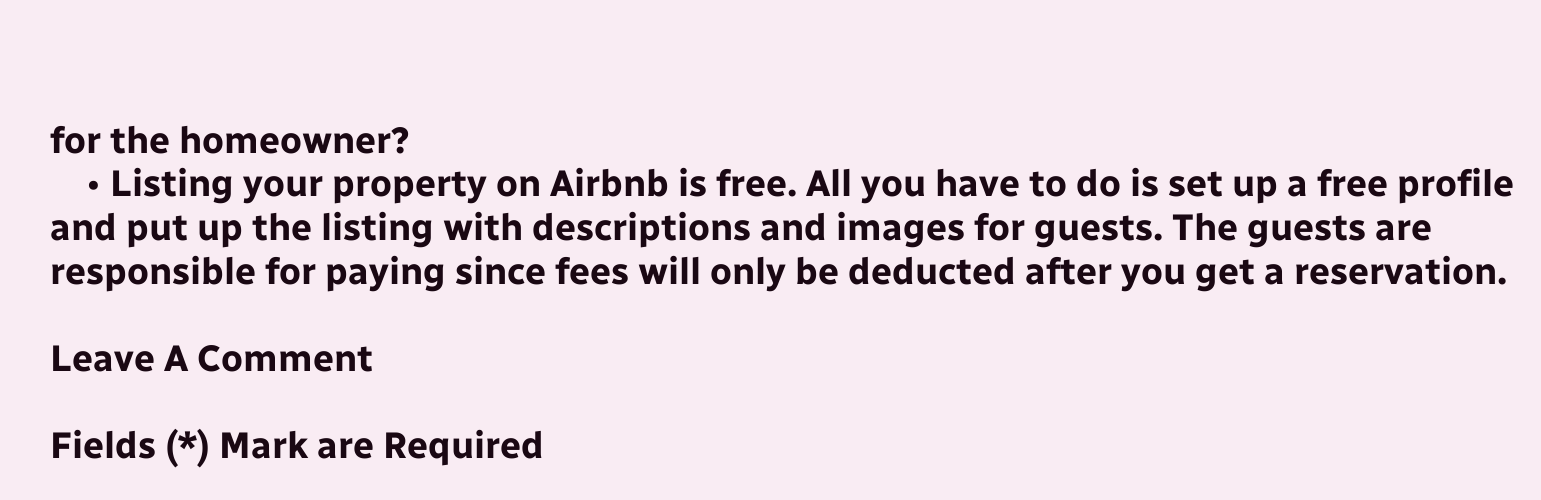for the homeowner?
    • Listing your property on Airbnb is free. All you have to do is set up a free profile and put up the listing with descriptions and images for guests. The guests are responsible for paying since fees will only be deducted after you get a reservation.

Leave A Comment

Fields (*) Mark are Required